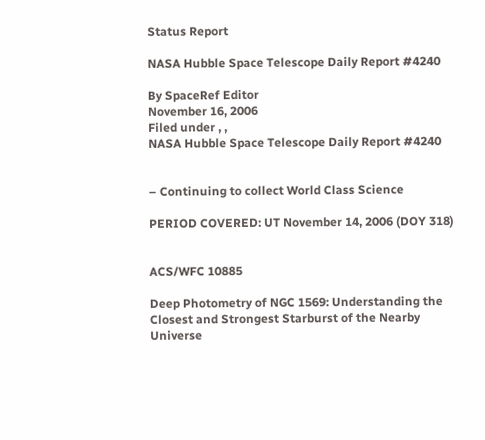Status Report

NASA Hubble Space Telescope Daily Report #4240

By SpaceRef Editor
November 16, 2006
Filed under , ,
NASA Hubble Space Telescope Daily Report #4240


– Continuing to collect World Class Science

PERIOD COVERED: UT November 14, 2006 (DOY 318)


ACS/WFC 10885

Deep Photometry of NGC 1569: Understanding the Closest and Strongest Starburst of the Nearby Universe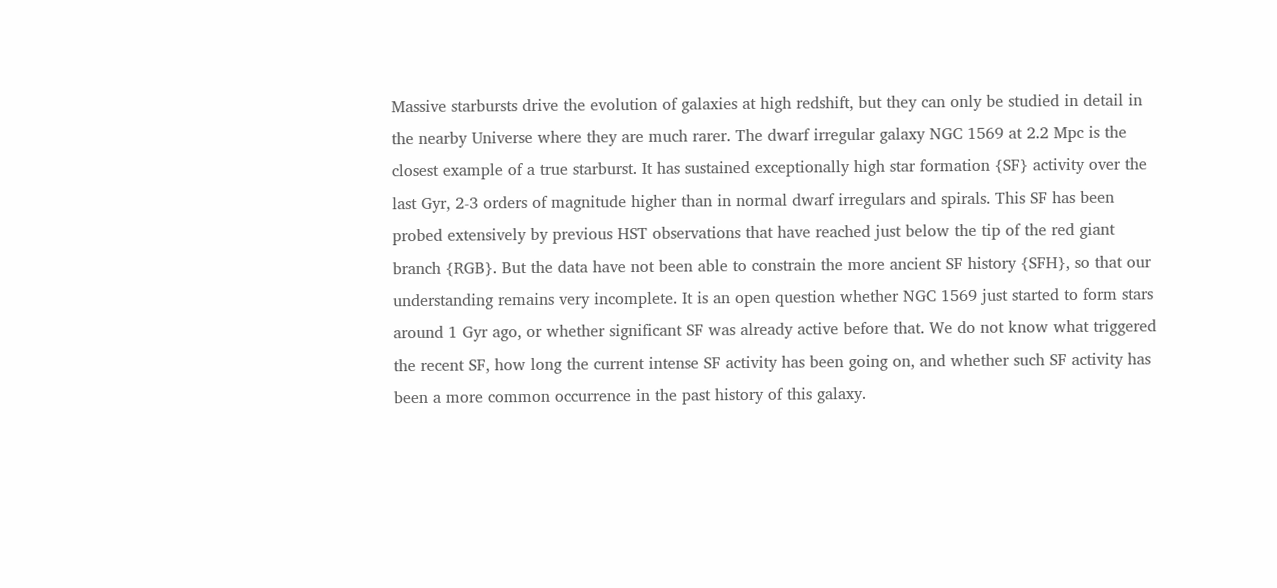Massive starbursts drive the evolution of galaxies at high redshift, but they can only be studied in detail in the nearby Universe where they are much rarer. The dwarf irregular galaxy NGC 1569 at 2.2 Mpc is the closest example of a true starburst. It has sustained exceptionally high star formation {SF} activity over the last Gyr, 2-3 orders of magnitude higher than in normal dwarf irregulars and spirals. This SF has been probed extensively by previous HST observations that have reached just below the tip of the red giant branch {RGB}. But the data have not been able to constrain the more ancient SF history {SFH}, so that our understanding remains very incomplete. It is an open question whether NGC 1569 just started to form stars around 1 Gyr ago, or whether significant SF was already active before that. We do not know what triggered the recent SF, how long the current intense SF activity has been going on, and whether such SF activity has been a more common occurrence in the past history of this galaxy.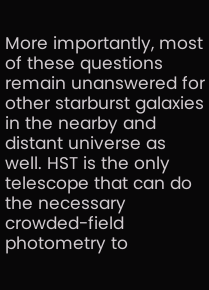More importantly, most of these questions remain unanswered for other starburst galaxies in the nearby and distant universe as well. HST is the only telescope that can do the necessary crowded-field photometry to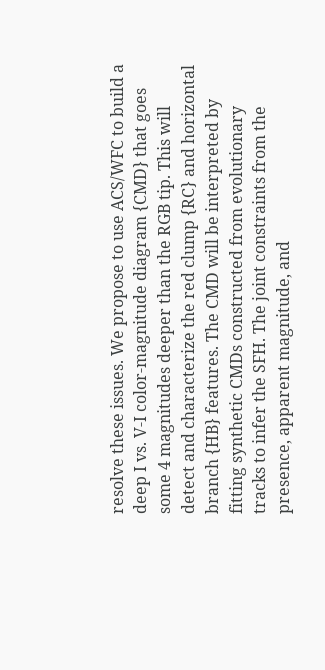resolve these issues. We propose to use ACS/WFC to build a deep I vs. V-I color-magnitude diagram {CMD} that goes some 4 magnitudes deeper than the RGB tip. This will detect and characterize the red clump {RC} and horizontal branch {HB} features. The CMD will be interpreted by fitting synthetic CMDs constructed from evolutionary tracks to infer the SFH. The joint constraints from the presence, apparent magnitude, and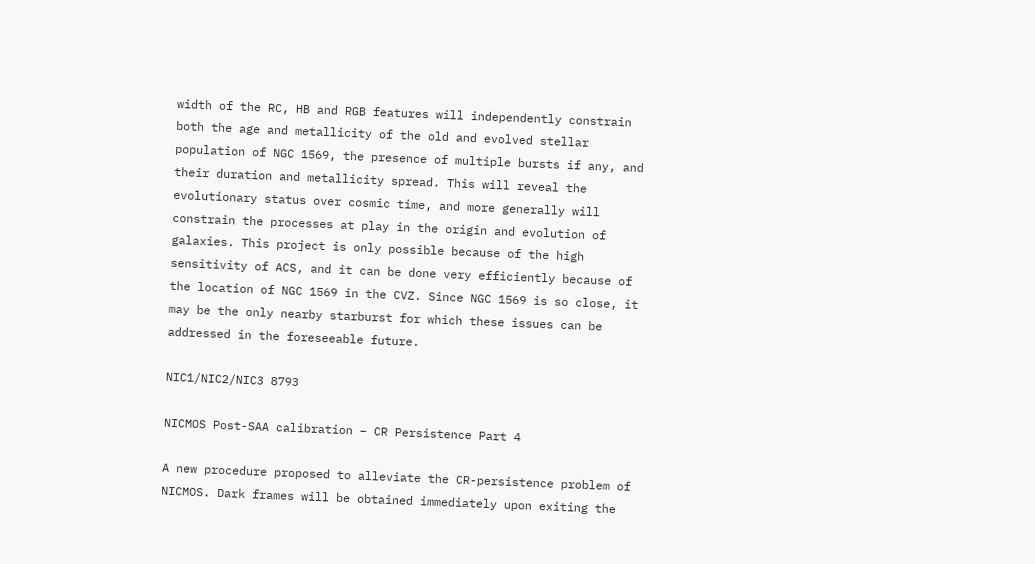width of the RC, HB and RGB features will independently constrain both the age and metallicity of the old and evolved stellar population of NGC 1569, the presence of multiple bursts if any, and their duration and metallicity spread. This will reveal the evolutionary status over cosmic time, and more generally will constrain the processes at play in the origin and evolution of galaxies. This project is only possible because of the high sensitivity of ACS, and it can be done very efficiently because of the location of NGC 1569 in the CVZ. Since NGC 1569 is so close, it may be the only nearby starburst for which these issues can be addressed in the foreseeable future.

NIC1/NIC2/NIC3 8793

NICMOS Post-SAA calibration – CR Persistence Part 4

A new procedure proposed to alleviate the CR-persistence problem of NICMOS. Dark frames will be obtained immediately upon exiting the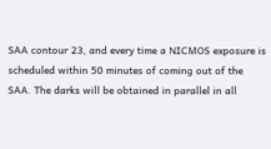SAA contour 23, and every time a NICMOS exposure is scheduled within 50 minutes of coming out of the SAA. The darks will be obtained in parallel in all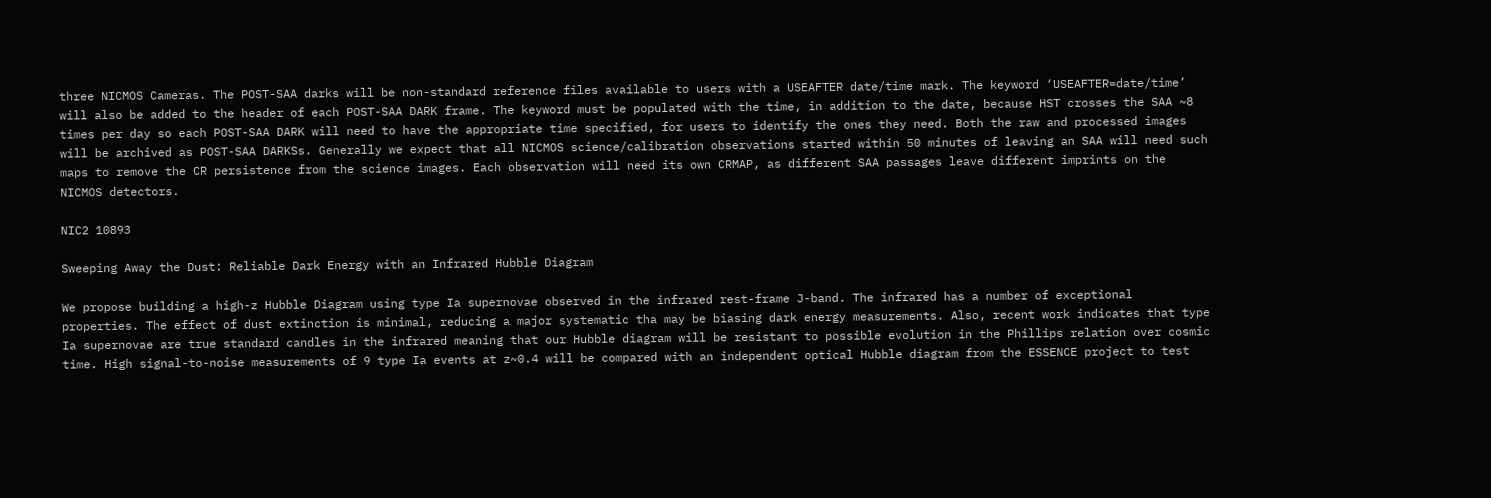three NICMOS Cameras. The POST-SAA darks will be non-standard reference files available to users with a USEAFTER date/time mark. The keyword ‘USEAFTER=date/time’ will also be added to the header of each POST-SAA DARK frame. The keyword must be populated with the time, in addition to the date, because HST crosses the SAA ~8 times per day so each POST-SAA DARK will need to have the appropriate time specified, for users to identify the ones they need. Both the raw and processed images will be archived as POST-SAA DARKSs. Generally we expect that all NICMOS science/calibration observations started within 50 minutes of leaving an SAA will need such maps to remove the CR persistence from the science images. Each observation will need its own CRMAP, as different SAA passages leave different imprints on the NICMOS detectors.

NIC2 10893

Sweeping Away the Dust: Reliable Dark Energy with an Infrared Hubble Diagram

We propose building a high-z Hubble Diagram using type Ia supernovae observed in the infrared rest-frame J-band. The infrared has a number of exceptional properties. The effect of dust extinction is minimal, reducing a major systematic tha may be biasing dark energy measurements. Also, recent work indicates that type Ia supernovae are true standard candles in the infrared meaning that our Hubble diagram will be resistant to possible evolution in the Phillips relation over cosmic time. High signal-to-noise measurements of 9 type Ia events at z~0.4 will be compared with an independent optical Hubble diagram from the ESSENCE project to test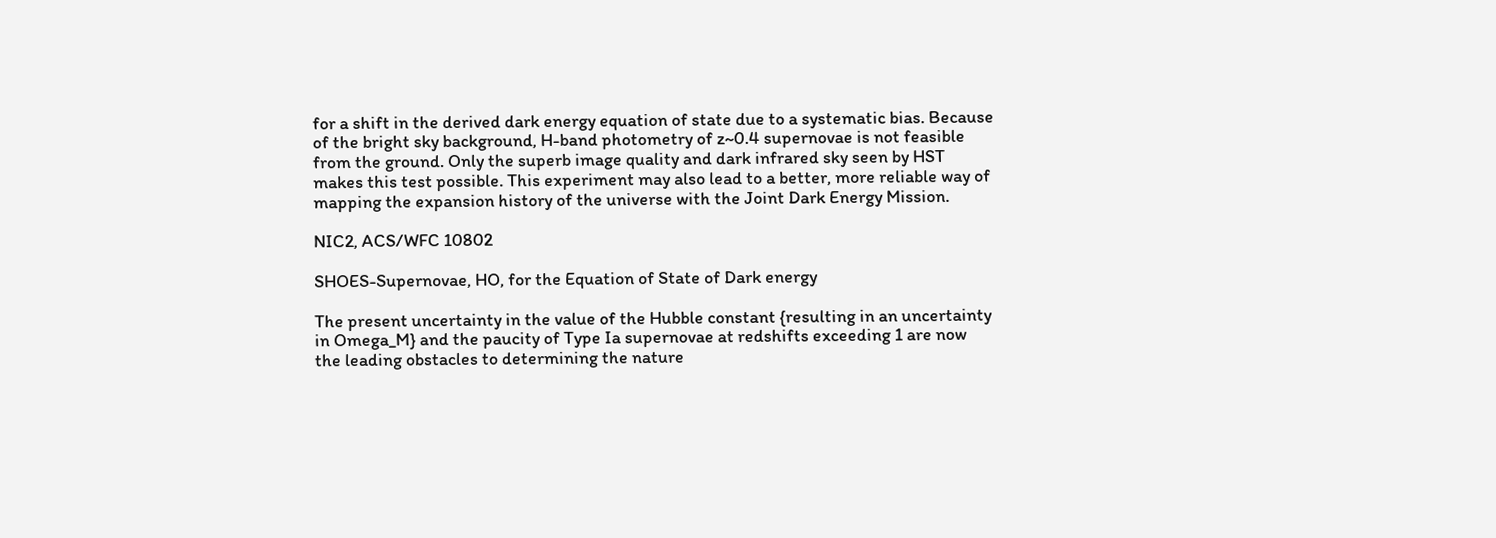for a shift in the derived dark energy equation of state due to a systematic bias. Because of the bright sky background, H-band photometry of z~0.4 supernovae is not feasible from the ground. Only the superb image quality and dark infrared sky seen by HST makes this test possible. This experiment may also lead to a better, more reliable way of mapping the expansion history of the universe with the Joint Dark Energy Mission.

NIC2, ACS/WFC 10802

SHOES-Supernovae, HO, for the Equation of State of Dark energy

The present uncertainty in the value of the Hubble constant {resulting in an uncertainty in Omega_M} and the paucity of Type Ia supernovae at redshifts exceeding 1 are now the leading obstacles to determining the nature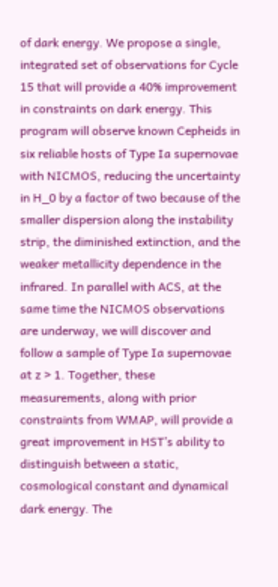of dark energy. We propose a single, integrated set of observations for Cycle 15 that will provide a 40% improvement in constraints on dark energy. This program will observe known Cepheids in six reliable hosts of Type Ia supernovae with NICMOS, reducing the uncertainty in H_0 by a factor of two because of the smaller dispersion along the instability strip, the diminished extinction, and the weaker metallicity dependence in the infrared. In parallel with ACS, at the same time the NICMOS observations are underway, we will discover and follow a sample of Type Ia supernovae at z > 1. Together, these measurements, along with prior constraints from WMAP, will provide a great improvement in HST’s ability to distinguish between a static, cosmological constant and dynamical dark energy. The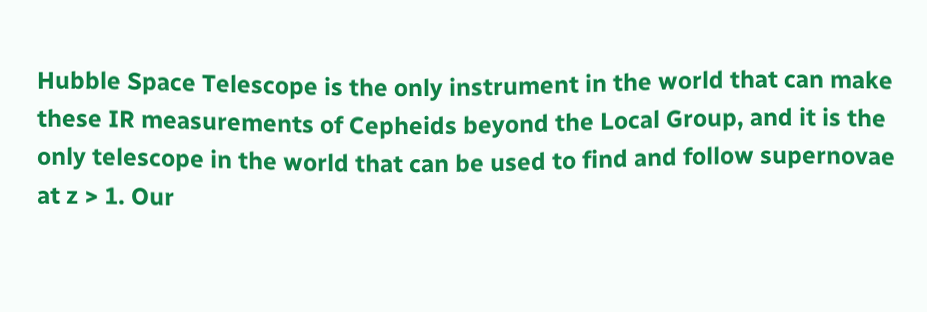Hubble Space Telescope is the only instrument in the world that can make these IR measurements of Cepheids beyond the Local Group, and it is the only telescope in the world that can be used to find and follow supernovae at z > 1. Our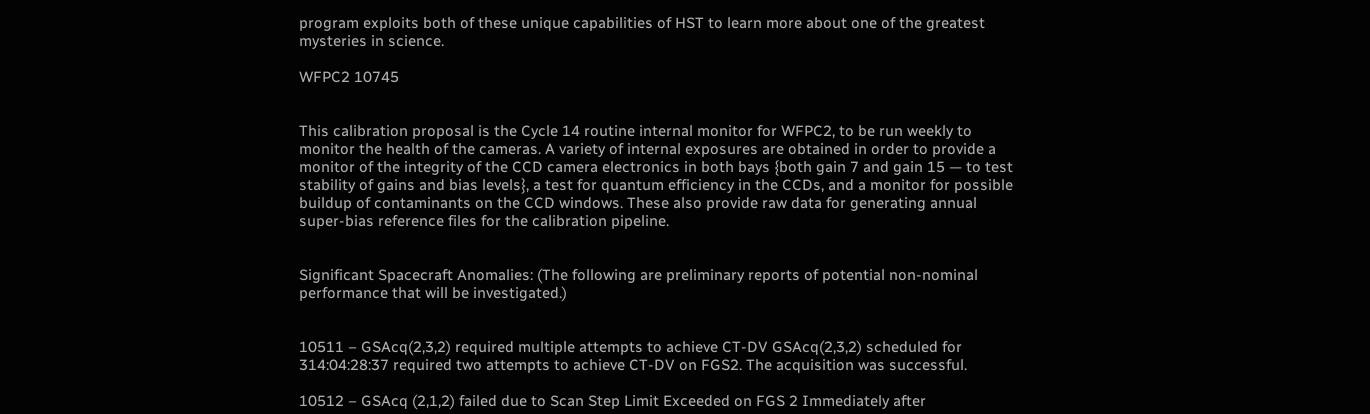program exploits both of these unique capabilities of HST to learn more about one of the greatest mysteries in science.

WFPC2 10745


This calibration proposal is the Cycle 14 routine internal monitor for WFPC2, to be run weekly to monitor the health of the cameras. A variety of internal exposures are obtained in order to provide a monitor of the integrity of the CCD camera electronics in both bays {both gain 7 and gain 15 — to test stability of gains and bias levels}, a test for quantum efficiency in the CCDs, and a monitor for possible buildup of contaminants on the CCD windows. These also provide raw data for generating annual super-bias reference files for the calibration pipeline.


Significant Spacecraft Anomalies: (The following are preliminary reports of potential non-nominal performance that will be investigated.)


10511 – GSAcq(2,3,2) required multiple attempts to achieve CT-DV GSAcq(2,3,2) scheduled for 314:04:28:37 required two attempts to achieve CT-DV on FGS2. The acquisition was successful.

10512 – GSAcq (2,1,2) failed due to Scan Step Limit Exceeded on FGS 2 Immediately after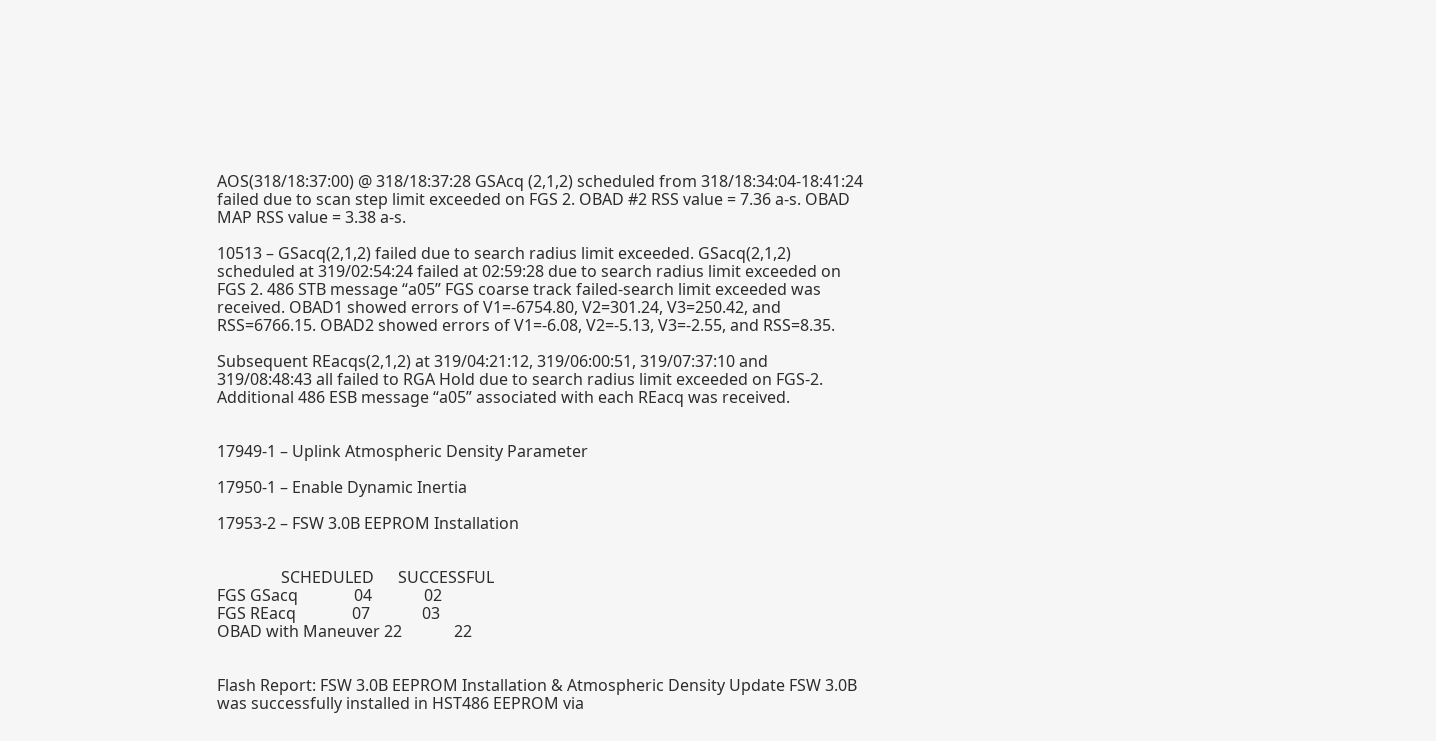AOS(318/18:37:00) @ 318/18:37:28 GSAcq (2,1,2) scheduled from 318/18:34:04-18:41:24 failed due to scan step limit exceeded on FGS 2. OBAD #2 RSS value = 7.36 a-s. OBAD MAP RSS value = 3.38 a-s.

10513 – GSacq(2,1,2) failed due to search radius limit exceeded. GSacq(2,1,2) scheduled at 319/02:54:24 failed at 02:59:28 due to search radius limit exceeded on FGS 2. 486 STB message “a05” FGS coarse track failed-search limit exceeded was received. OBAD1 showed errors of V1=-6754.80, V2=301.24, V3=250.42, and RSS=6766.15. OBAD2 showed errors of V1=-6.08, V2=-5.13, V3=-2.55, and RSS=8.35.

Subsequent REacqs(2,1,2) at 319/04:21:12, 319/06:00:51, 319/07:37:10 and 319/08:48:43 all failed to RGA Hold due to search radius limit exceeded on FGS-2. Additional 486 ESB message “a05” associated with each REacq was received.


17949-1 – Uplink Atmospheric Density Parameter

17950-1 – Enable Dynamic Inertia

17953-2 – FSW 3.0B EEPROM Installation


                SCHEDULED      SUCCESSFUL
FGS GSacq              04             02
FGS REacq              07             03
OBAD with Maneuver 22             22


Flash Report: FSW 3.0B EEPROM Installation & Atmospheric Density Update FSW 3.0B was successfully installed in HST486 EEPROM via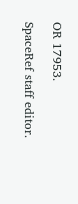OR 17953.

SpaceRef staff editor.